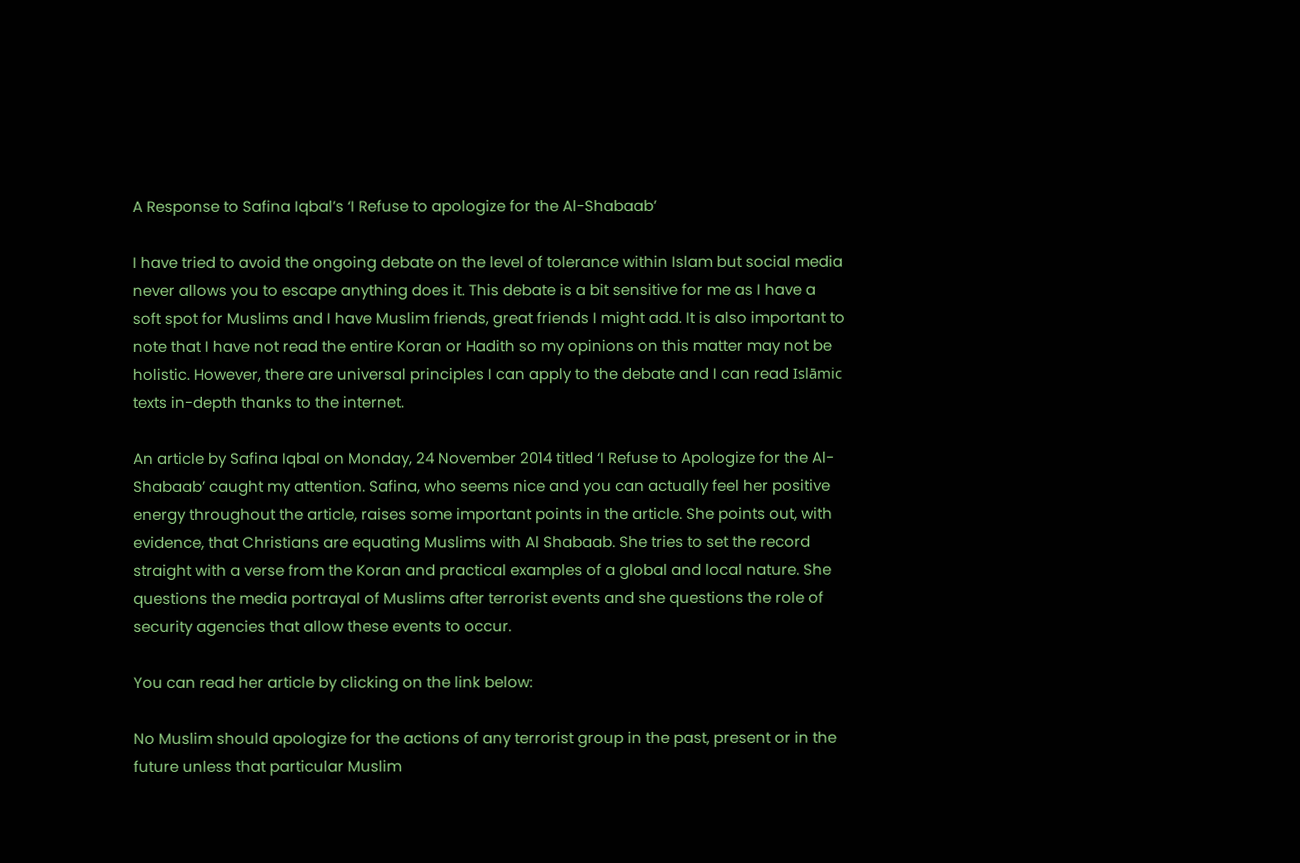A Response to Safina Iqbal’s ‘I Refuse to apologize for the Al-Shabaab’

I have tried to avoid the ongoing debate on the level of tolerance within Islam but social media never allows you to escape anything does it. This debate is a bit sensitive for me as I have a soft spot for Muslims and I have Muslim friends, great friends I might add. It is also important to note that I have not read the entire Koran or Hadith so my opinions on this matter may not be holistic. However, there are universal principles I can apply to the debate and I can read Islāmic texts in-depth thanks to the internet.

An article by Safina Iqbal on Monday, 24 November 2014 titled ‘I Refuse to Apologize for the Al-Shabaab’ caught my attention. Safina, who seems nice and you can actually feel her positive energy throughout the article, raises some important points in the article. She points out, with evidence, that Christians are equating Muslims with Al Shabaab. She tries to set the record straight with a verse from the Koran and practical examples of a global and local nature. She questions the media portrayal of Muslims after terrorist events and she questions the role of security agencies that allow these events to occur.

You can read her article by clicking on the link below:

No Muslim should apologize for the actions of any terrorist group in the past, present or in the future unless that particular Muslim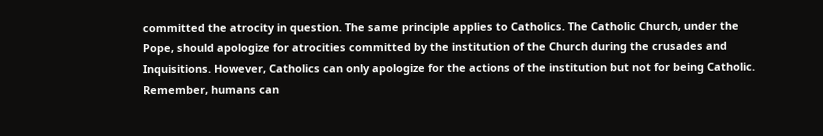committed the atrocity in question. The same principle applies to Catholics. The Catholic Church, under the Pope, should apologize for atrocities committed by the institution of the Church during the crusades and Inquisitions. However, Catholics can only apologize for the actions of the institution but not for being Catholic. Remember, humans can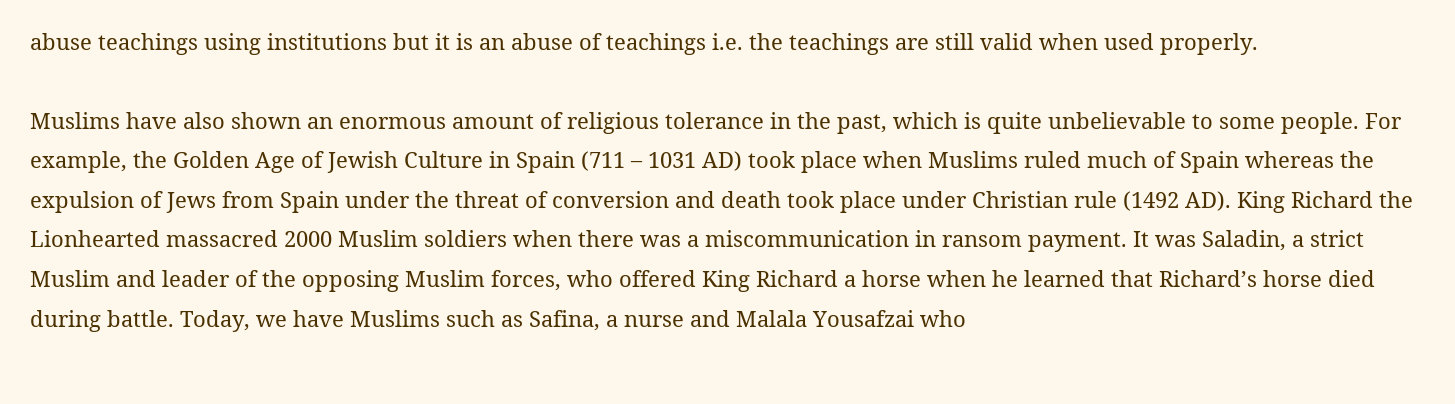abuse teachings using institutions but it is an abuse of teachings i.e. the teachings are still valid when used properly.

Muslims have also shown an enormous amount of religious tolerance in the past, which is quite unbelievable to some people. For example, the Golden Age of Jewish Culture in Spain (711 – 1031 AD) took place when Muslims ruled much of Spain whereas the expulsion of Jews from Spain under the threat of conversion and death took place under Christian rule (1492 AD). King Richard the Lionhearted massacred 2000 Muslim soldiers when there was a miscommunication in ransom payment. It was Saladin, a strict Muslim and leader of the opposing Muslim forces, who offered King Richard a horse when he learned that Richard’s horse died during battle. Today, we have Muslims such as Safina, a nurse and Malala Yousafzai who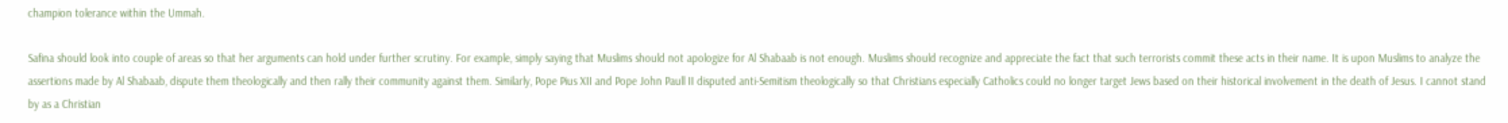champion tolerance within the Ummah.

Safina should look into couple of areas so that her arguments can hold under further scrutiny. For example, simply saying that Muslims should not apologize for Al Shabaab is not enough. Muslims should recognize and appreciate the fact that such terrorists commit these acts in their name. It is upon Muslims to analyze the assertions made by Al Shabaab, dispute them theologically and then rally their community against them. Similarly, Pope Pius XII and Pope John Paull II disputed anti-Semitism theologically so that Christians especially Catholics could no longer target Jews based on their historical involvement in the death of Jesus. I cannot stand by as a Christian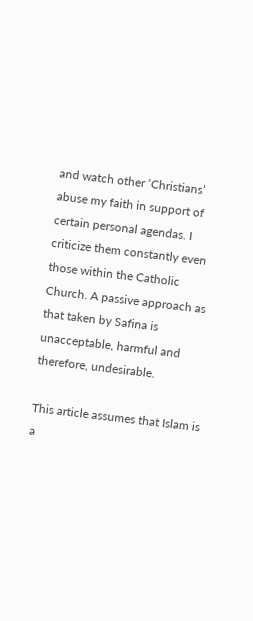and watch other ‘Christians’ abuse my faith in support of certain personal agendas. I criticize them constantly even those within the Catholic Church. A passive approach as that taken by Safina is unacceptable, harmful and therefore, undesirable.

This article assumes that Islam is a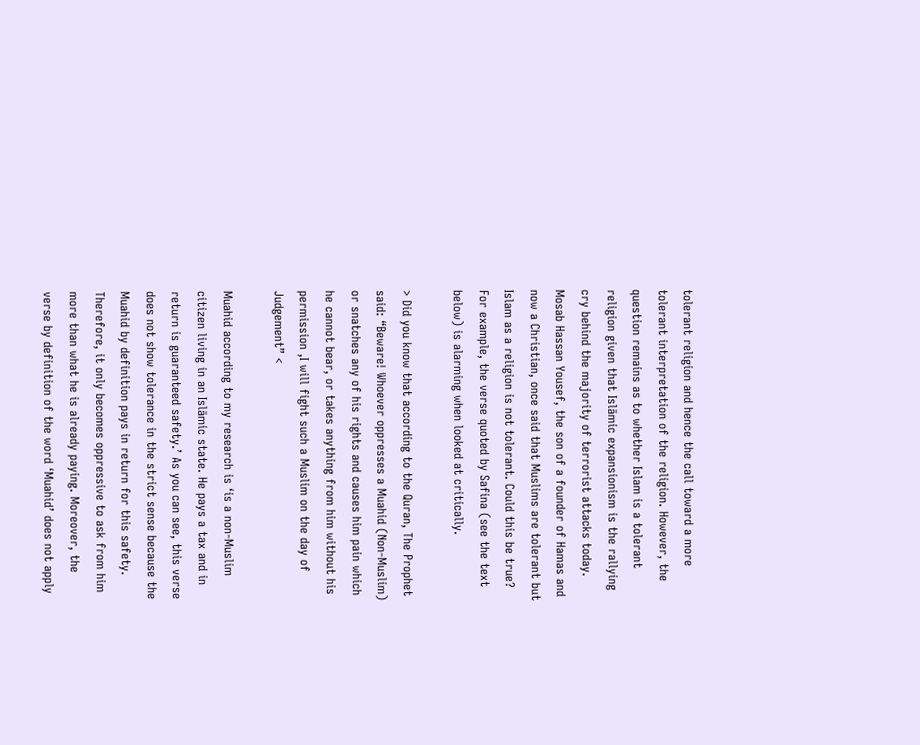tolerant religion and hence the call toward a more tolerant interpretation of the religion. However, the question remains as to whether Islam is a tolerant religion given that Islāmic expansionism is the rallying cry behind the majority of terrorist attacks today. Mosab Hassan Yousef, the son of a founder of Hamas and now a Christian, once said that Muslims are tolerant but Islam as a religion is not tolerant. Could this be true? For example, the verse quoted by Safina (see the text below) is alarming when looked at critically.

> Did you know that according to the Quran, The Prophet said: “Beware! Whoever oppresses a Muahid (Non-Muslim) or snatches any of his rights and causes him pain which he cannot bear, or takes anything from him without his permission ,I will fight such a Muslim on the day of Judgement” <

Muahid according to my research is ‘is a non-Muslim citizen living in an Islāmic state. He pays a tax and in return is guaranteed safety.’ As you can see, this verse does not show tolerance in the strict sense because the Muahid by definition pays in return for this safety. Therefore, it only becomes oppressive to ask from him more than what he is already paying. Moreover, the verse by definition of the word ‘Muahid’ does not apply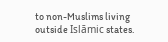to non-Muslims living outside Islāmic states.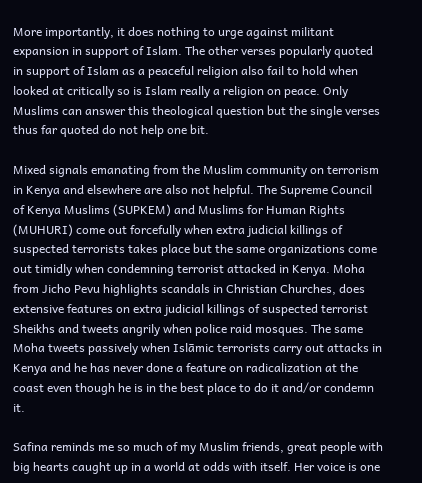More importantly, it does nothing to urge against militant expansion in support of Islam. The other verses popularly quoted in support of Islam as a peaceful religion also fail to hold when looked at critically so is Islam really a religion on peace. Only Muslims can answer this theological question but the single verses thus far quoted do not help one bit.

Mixed signals emanating from the Muslim community on terrorism in Kenya and elsewhere are also not helpful. The Supreme Council of Kenya Muslims (SUPKEM) and Muslims for Human Rights (MUHURI) come out forcefully when extra judicial killings of suspected terrorists takes place but the same organizations come out timidly when condemning terrorist attacked in Kenya. Moha from Jicho Pevu highlights scandals in Christian Churches, does extensive features on extra judicial killings of suspected terrorist Sheikhs and tweets angrily when police raid mosques. The same Moha tweets passively when Islāmic terrorists carry out attacks in Kenya and he has never done a feature on radicalization at the coast even though he is in the best place to do it and/or condemn it.

Safina reminds me so much of my Muslim friends, great people with big hearts caught up in a world at odds with itself. Her voice is one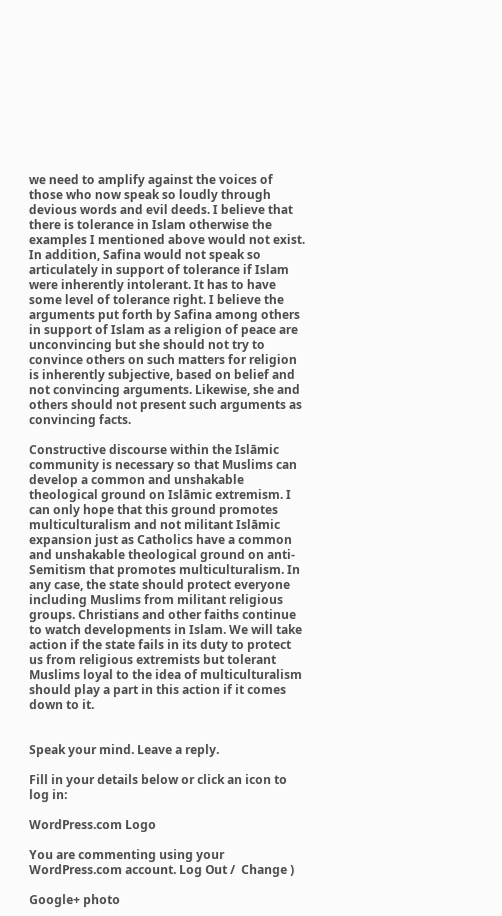we need to amplify against the voices of those who now speak so loudly through devious words and evil deeds. I believe that there is tolerance in Islam otherwise the examples I mentioned above would not exist. In addition, Safina would not speak so articulately in support of tolerance if Islam were inherently intolerant. It has to have some level of tolerance right. I believe the arguments put forth by Safina among others in support of Islam as a religion of peace are unconvincing but she should not try to convince others on such matters for religion is inherently subjective, based on belief and not convincing arguments. Likewise, she and others should not present such arguments as convincing facts.

Constructive discourse within the Islāmic community is necessary so that Muslims can develop a common and unshakable theological ground on Islāmic extremism. I can only hope that this ground promotes multiculturalism and not militant Islāmic expansion just as Catholics have a common and unshakable theological ground on anti-Semitism that promotes multiculturalism. In any case, the state should protect everyone including Muslims from militant religious groups. Christians and other faiths continue to watch developments in Islam. We will take action if the state fails in its duty to protect us from religious extremists but tolerant Muslims loyal to the idea of multiculturalism should play a part in this action if it comes down to it.


Speak your mind. Leave a reply.

Fill in your details below or click an icon to log in:

WordPress.com Logo

You are commenting using your WordPress.com account. Log Out /  Change )

Google+ photo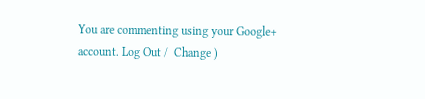You are commenting using your Google+ account. Log Out /  Change )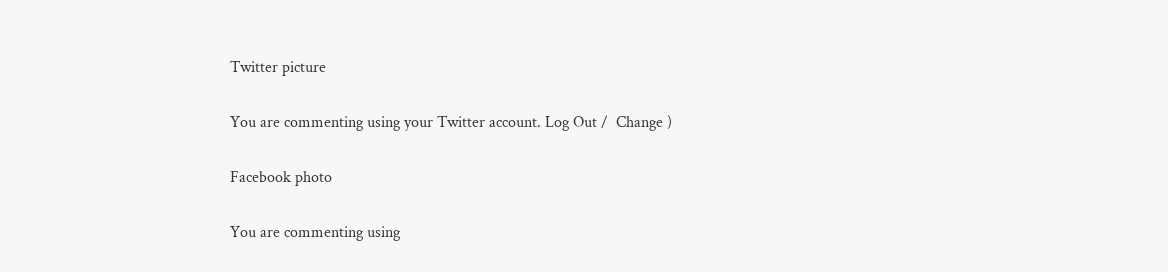Twitter picture

You are commenting using your Twitter account. Log Out /  Change )

Facebook photo

You are commenting using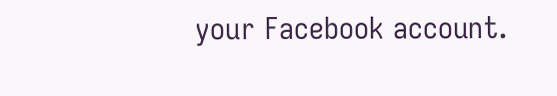your Facebook account.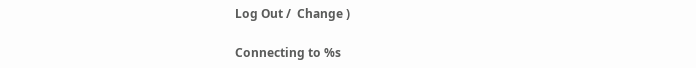Log Out /  Change )

Connecting to %s